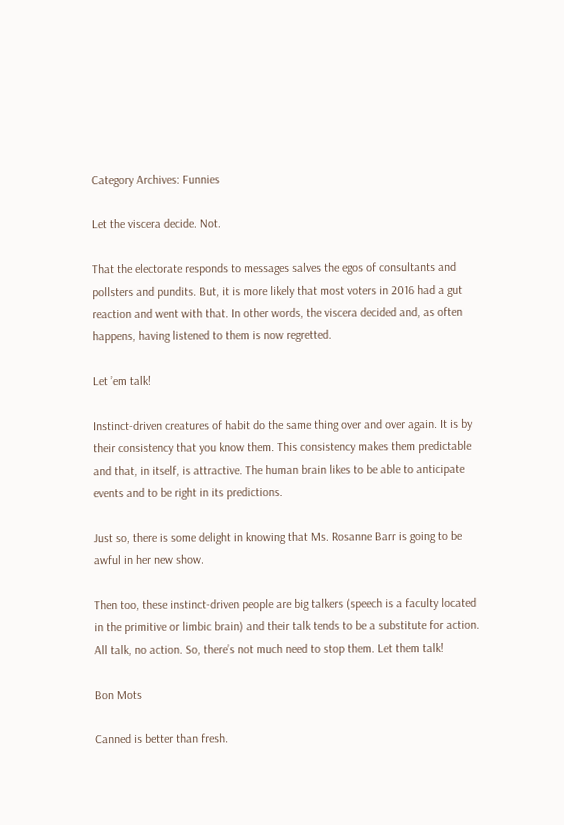Category Archives: Funnies

Let the viscera decide. Not.

That the electorate responds to messages salves the egos of consultants and pollsters and pundits. But, it is more likely that most voters in 2016 had a gut reaction and went with that. In other words, the viscera decided and, as often happens, having listened to them is now regretted.

Let ’em talk!

Instinct-driven creatures of habit do the same thing over and over again. It is by their consistency that you know them. This consistency makes them predictable and that, in itself, is attractive. The human brain likes to be able to anticipate events and to be right in its predictions.

Just so, there is some delight in knowing that Ms. Rosanne Barr is going to be awful in her new show.

Then too, these instinct-driven people are big talkers (speech is a faculty located in the primitive or limbic brain) and their talk tends to be a substitute for action. All talk, no action. So, there’s not much need to stop them. Let them talk!

Bon Mots

Canned is better than fresh.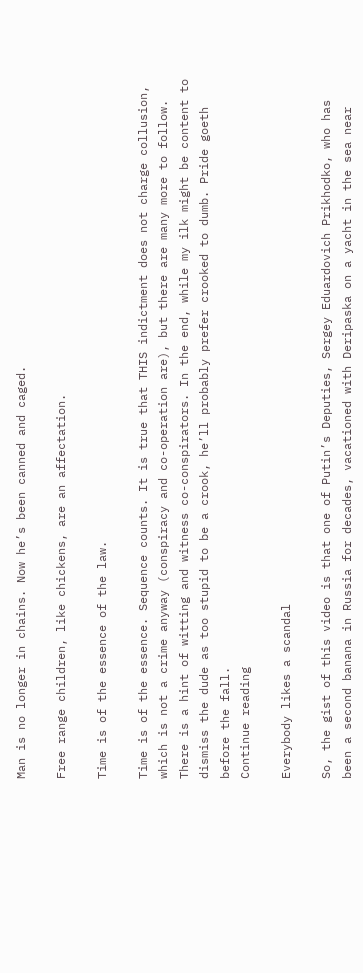Man is no longer in chains. Now he’s been canned and caged.

Free range children, like chickens, are an affectation.

Time is of the essence of the law.

Time is of the essence. Sequence counts. It is true that THIS indictment does not charge collusion, which is not a crime anyway (conspiracy and co-operation are), but there are many more to follow. There is a hint of witting and witness co-conspirators. In the end, while my ilk might be content to dismiss the dude as too stupid to be a crook, he’ll probably prefer crooked to dumb. Pride goeth before the fall.
Continue reading

Everybody likes a scandal

So, the gist of this video is that one of Putin’s Deputies, Sergey Eduardovich Prikhodko, who has been a second banana in Russia for decades, vacationed with Deripaska on a yacht in the sea near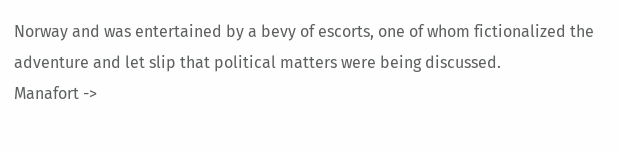Norway and was entertained by a bevy of escorts, one of whom fictionalized the adventure and let slip that political matters were being discussed.
Manafort ->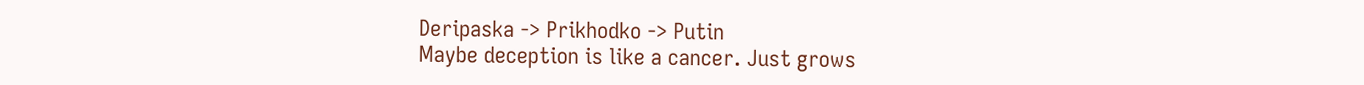Deripaska -> Prikhodko -> Putin
Maybe deception is like a cancer. Just grows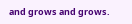and grows and grows.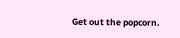Get out the popcorn.